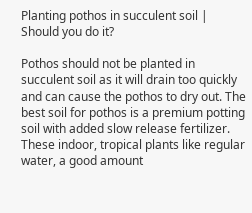Planting pothos in succulent soil | Should you do it?

Pothos should not be planted in succulent soil as it will drain too quickly and can cause the pothos to dry out. The best soil for pothos is a premium potting soil with added slow release fertilizer. These indoor, tropical plants like regular water, a good amount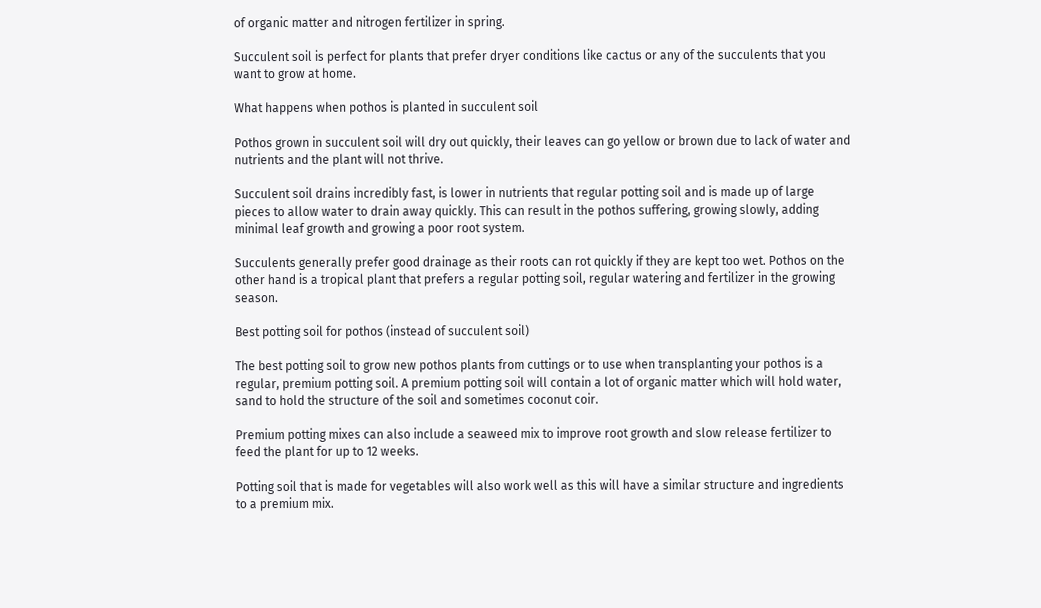of organic matter and nitrogen fertilizer in spring.

Succulent soil is perfect for plants that prefer dryer conditions like cactus or any of the succulents that you want to grow at home.

What happens when pothos is planted in succulent soil

Pothos grown in succulent soil will dry out quickly, their leaves can go yellow or brown due to lack of water and nutrients and the plant will not thrive.

Succulent soil drains incredibly fast, is lower in nutrients that regular potting soil and is made up of large pieces to allow water to drain away quickly. This can result in the pothos suffering, growing slowly, adding minimal leaf growth and growing a poor root system.

Succulents generally prefer good drainage as their roots can rot quickly if they are kept too wet. Pothos on the other hand is a tropical plant that prefers a regular potting soil, regular watering and fertilizer in the growing season.

Best potting soil for pothos (instead of succulent soil)

The best potting soil to grow new pothos plants from cuttings or to use when transplanting your pothos is a regular, premium potting soil. A premium potting soil will contain a lot of organic matter which will hold water, sand to hold the structure of the soil and sometimes coconut coir.

Premium potting mixes can also include a seaweed mix to improve root growth and slow release fertilizer to feed the plant for up to 12 weeks.

Potting soil that is made for vegetables will also work well as this will have a similar structure and ingredients to a premium mix.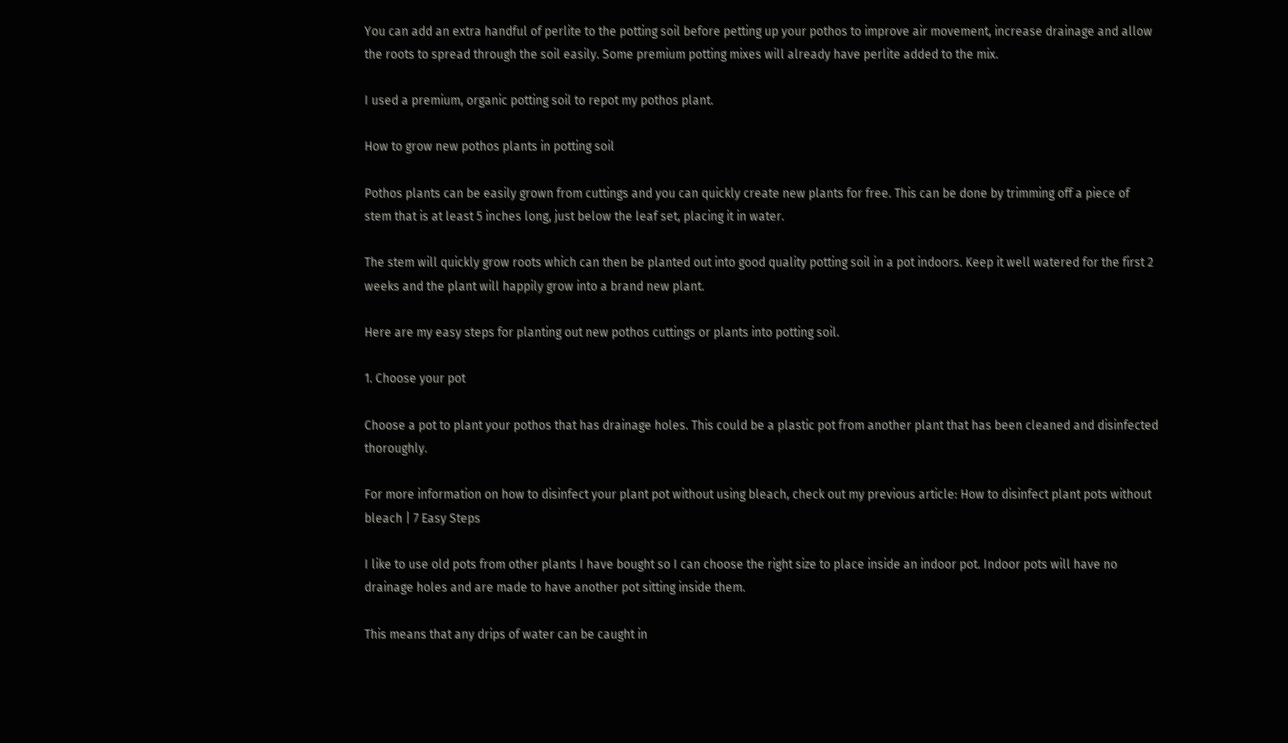You can add an extra handful of perlite to the potting soil before petting up your pothos to improve air movement, increase drainage and allow the roots to spread through the soil easily. Some premium potting mixes will already have perlite added to the mix.

I used a premium, organic potting soil to repot my pothos plant.

How to grow new pothos plants in potting soil

Pothos plants can be easily grown from cuttings and you can quickly create new plants for free. This can be done by trimming off a piece of stem that is at least 5 inches long, just below the leaf set, placing it in water.

The stem will quickly grow roots which can then be planted out into good quality potting soil in a pot indoors. Keep it well watered for the first 2 weeks and the plant will happily grow into a brand new plant.

Here are my easy steps for planting out new pothos cuttings or plants into potting soil.

1. Choose your pot

Choose a pot to plant your pothos that has drainage holes. This could be a plastic pot from another plant that has been cleaned and disinfected thoroughly.

For more information on how to disinfect your plant pot without using bleach, check out my previous article: How to disinfect plant pots without bleach | 7 Easy Steps

I like to use old pots from other plants I have bought so I can choose the right size to place inside an indoor pot. Indoor pots will have no drainage holes and are made to have another pot sitting inside them.

This means that any drips of water can be caught in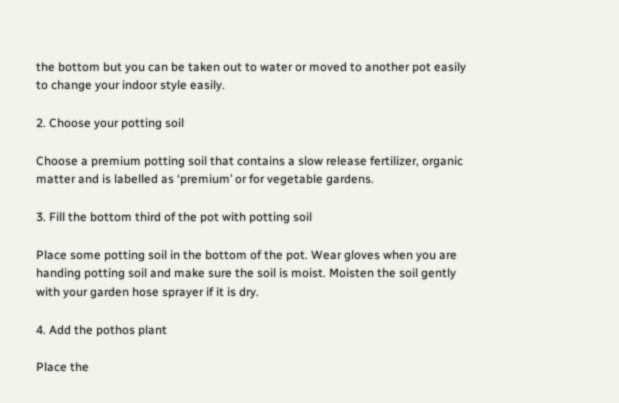the bottom but you can be taken out to water or moved to another pot easily to change your indoor style easily.

2. Choose your potting soil

Choose a premium potting soil that contains a slow release fertilizer, organic matter and is labelled as ‘premium’ or for vegetable gardens.

3. Fill the bottom third of the pot with potting soil

Place some potting soil in the bottom of the pot. Wear gloves when you are handing potting soil and make sure the soil is moist. Moisten the soil gently with your garden hose sprayer if it is dry.

4. Add the pothos plant

Place the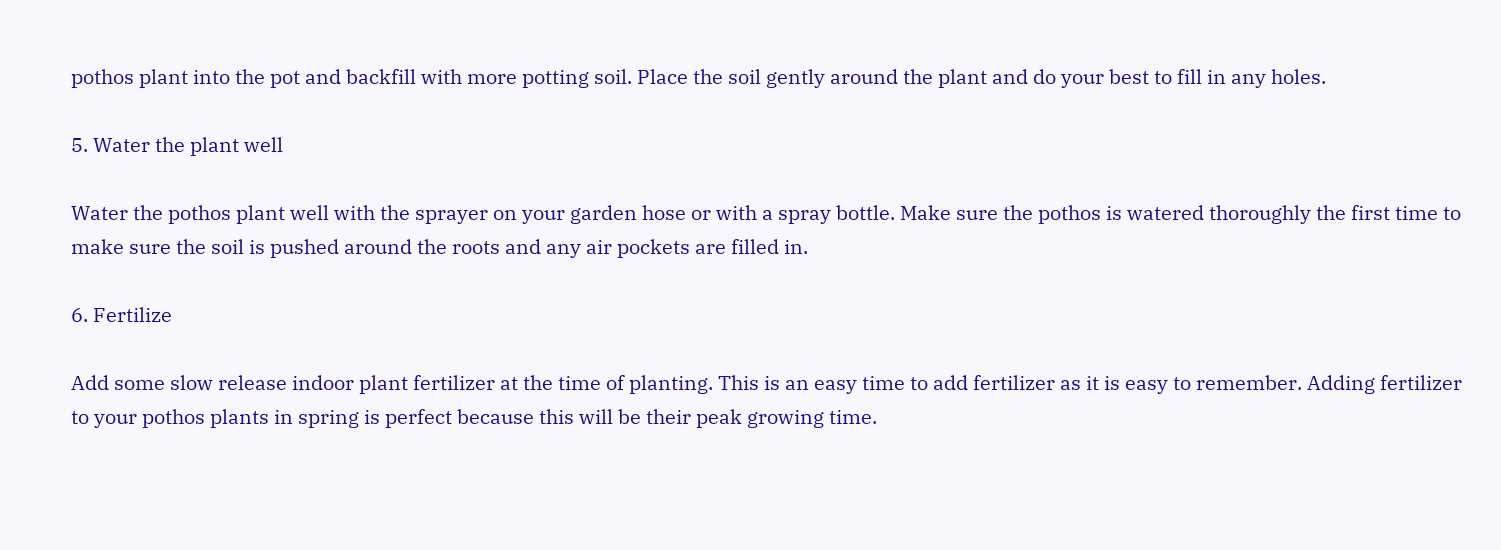pothos plant into the pot and backfill with more potting soil. Place the soil gently around the plant and do your best to fill in any holes.

5. Water the plant well

Water the pothos plant well with the sprayer on your garden hose or with a spray bottle. Make sure the pothos is watered thoroughly the first time to make sure the soil is pushed around the roots and any air pockets are filled in.

6. Fertilize

Add some slow release indoor plant fertilizer at the time of planting. This is an easy time to add fertilizer as it is easy to remember. Adding fertilizer to your pothos plants in spring is perfect because this will be their peak growing time.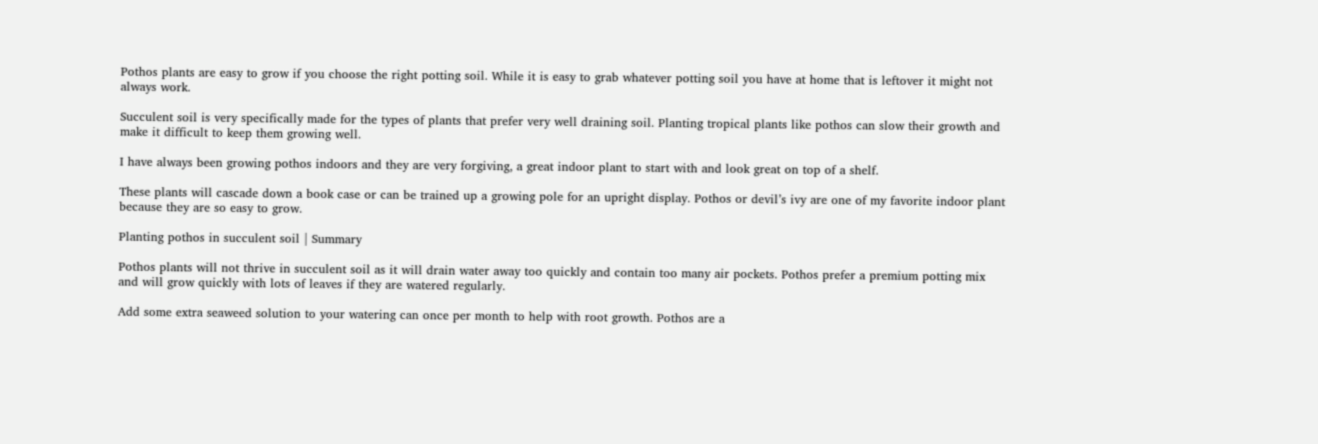Pothos plants are easy to grow if you choose the right potting soil. While it is easy to grab whatever potting soil you have at home that is leftover it might not always work.

Succulent soil is very specifically made for the types of plants that prefer very well draining soil. Planting tropical plants like pothos can slow their growth and make it difficult to keep them growing well.

I have always been growing pothos indoors and they are very forgiving, a great indoor plant to start with and look great on top of a shelf.

These plants will cascade down a book case or can be trained up a growing pole for an upright display. Pothos or devil’s ivy are one of my favorite indoor plant because they are so easy to grow.

Planting pothos in succulent soil | Summary

Pothos plants will not thrive in succulent soil as it will drain water away too quickly and contain too many air pockets. Pothos prefer a premium potting mix and will grow quickly with lots of leaves if they are watered regularly.

Add some extra seaweed solution to your watering can once per month to help with root growth. Pothos are a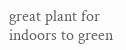great plant for indoors to green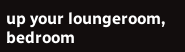up your loungeroom, bedroom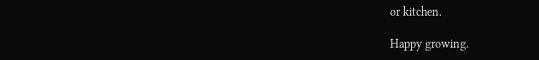or kitchen.

Happy growing.